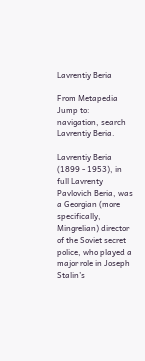Lavrentiy Beria

From Metapedia
Jump to: navigation, search
Lavrentiy Beria.

Lavrentiy Beria (1899 - 1953), in full Lavrenty Pavlovich Beria, was a Georgian (more specifically, Mingrelian) director of the Soviet secret police, who played a major role in Joseph Stalin’s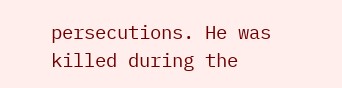persecutions. He was killed during the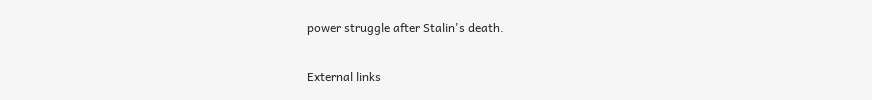power struggle after Stalin's death.

External links